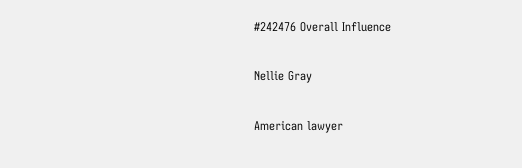#242476 Overall Influence

Nellie Gray

American lawyer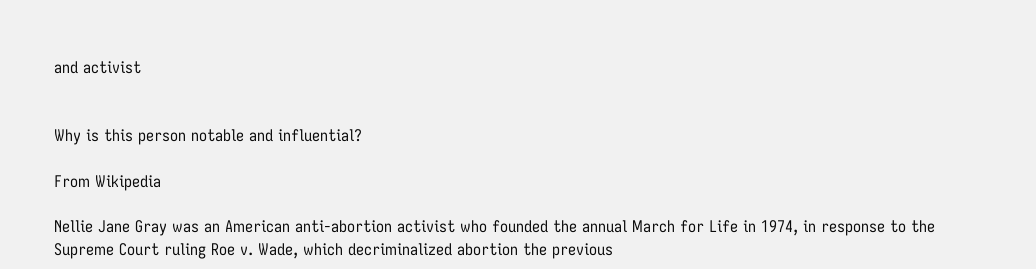and activist


Why is this person notable and influential?

From Wikipedia

Nellie Jane Gray was an American anti-abortion activist who founded the annual March for Life in 1974, in response to the Supreme Court ruling Roe v. Wade, which decriminalized abortion the previous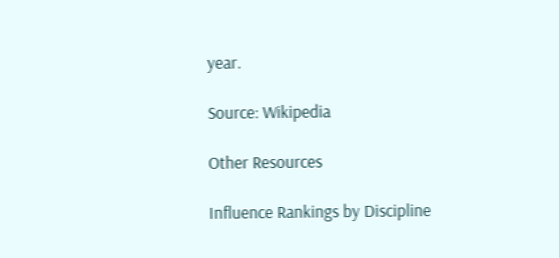year.

Source: Wikipedia

Other Resources

Influence Rankings by Discipline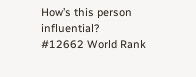How’s this person influential?
#12662 World Rank